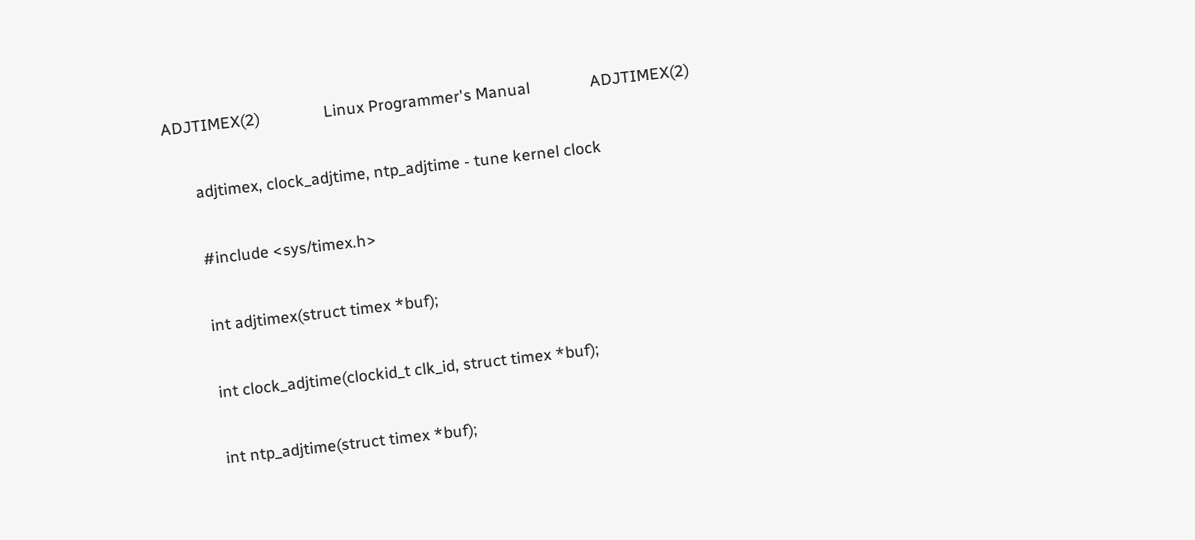ADJTIMEX(2)                Linux Programmer's Manual               ADJTIMEX(2)

       adjtimex, clock_adjtime, ntp_adjtime - tune kernel clock

       #include <sys/timex.h>

       int adjtimex(struct timex *buf);

       int clock_adjtime(clockid_t clk_id, struct timex *buf);

       int ntp_adjtime(struct timex *buf);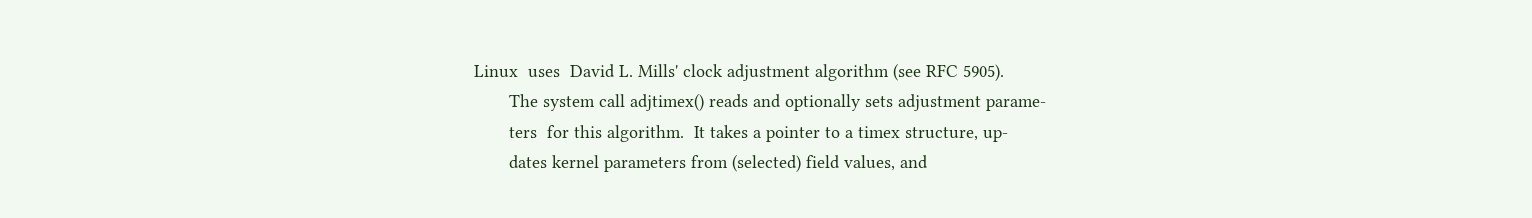Linux  uses  David L. Mills' clock adjustment algorithm (see RFC 5905).
       The system call adjtimex() reads and optionally sets adjustment parame-
       ters  for this algorithm.  It takes a pointer to a timex structure, up-
       dates kernel parameters from (selected) field values, and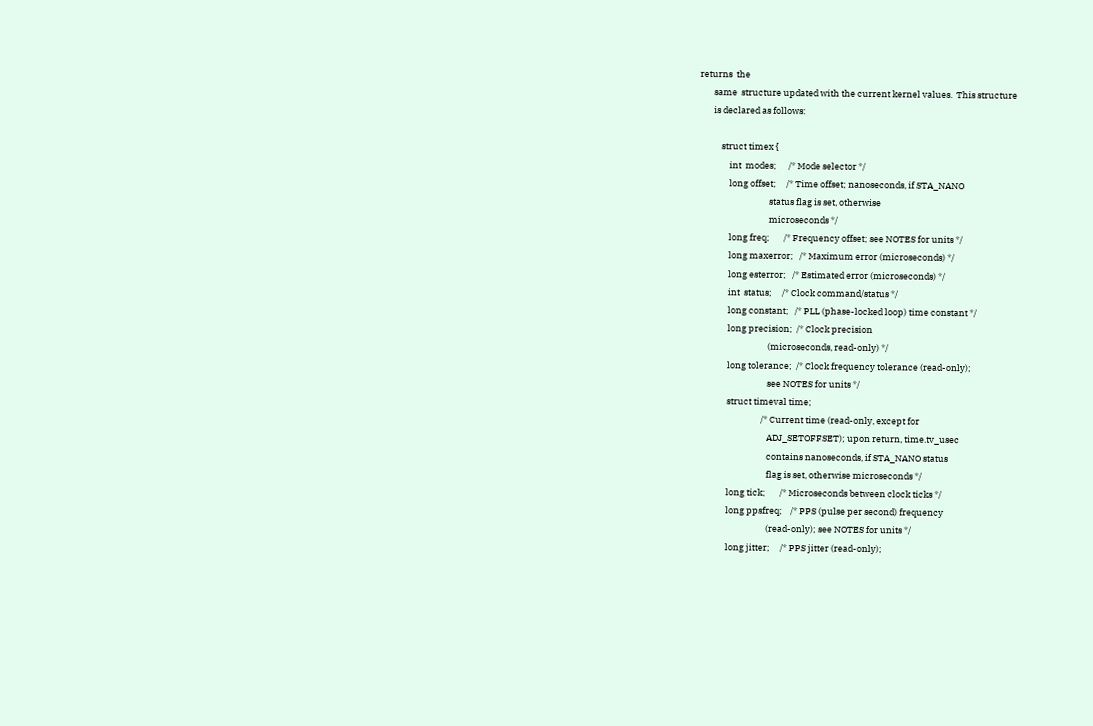returns  the
       same  structure updated with the current kernel values.  This structure
       is declared as follows:

           struct timex {
               int  modes;      /* Mode selector */
               long offset;     /* Time offset; nanoseconds, if STA_NANO
                                   status flag is set, otherwise
                                   microseconds */
               long freq;       /* Frequency offset; see NOTES for units */
               long maxerror;   /* Maximum error (microseconds) */
               long esterror;   /* Estimated error (microseconds) */
               int  status;     /* Clock command/status */
               long constant;   /* PLL (phase-locked loop) time constant */
               long precision;  /* Clock precision
                                   (microseconds, read-only) */
               long tolerance;  /* Clock frequency tolerance (read-only);
                                   see NOTES for units */
               struct timeval time;
                                /* Current time (read-only, except for
                                   ADJ_SETOFFSET); upon return, time.tv_usec
                                   contains nanoseconds, if STA_NANO status
                                   flag is set, otherwise microseconds */
               long tick;       /* Microseconds between clock ticks */
               long ppsfreq;    /* PPS (pulse per second) frequency
                                   (read-only); see NOTES for units */
               long jitter;     /* PPS jitter (read-only);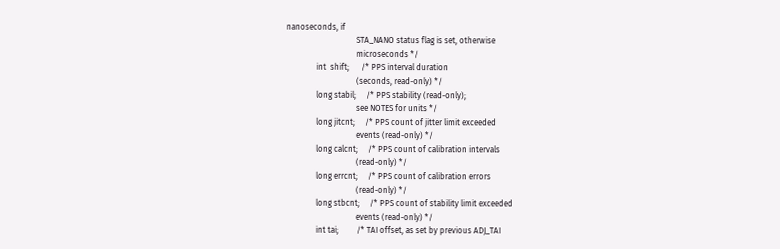nanoseconds, if
                                   STA_NANO status flag is set, otherwise
                                   microseconds */
               int  shift;      /* PPS interval duration
                                   (seconds, read-only) */
               long stabil;     /* PPS stability (read-only);
                                   see NOTES for units */
               long jitcnt;     /* PPS count of jitter limit exceeded
                                   events (read-only) */
               long calcnt;     /* PPS count of calibration intervals
                                   (read-only) */
               long errcnt;     /* PPS count of calibration errors
                                   (read-only) */
               long stbcnt;     /* PPS count of stability limit exceeded
                                   events (read-only) */
               int tai;         /* TAI offset, as set by previous ADJ_TAI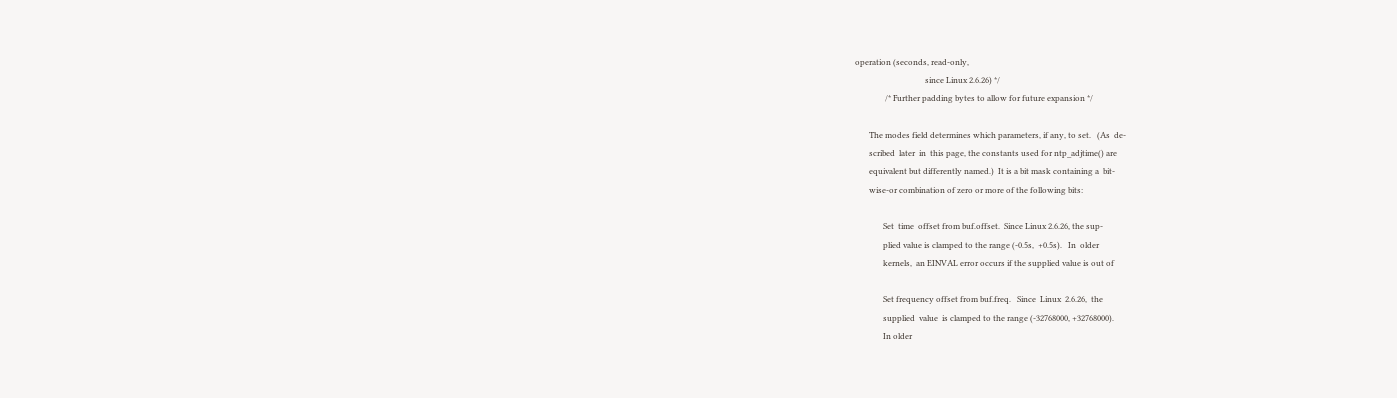operation (seconds, read-only,
                                   since Linux 2.6.26) */
               /* Further padding bytes to allow for future expansion */

       The modes field determines which parameters, if any, to set.   (As  de-
       scribed  later  in  this page, the constants used for ntp_adjtime() are
       equivalent but differently named.)  It is a bit mask containing a  bit-
       wise-or combination of zero or more of the following bits:

              Set  time  offset from buf.offset.  Since Linux 2.6.26, the sup-
              plied value is clamped to the range (-0.5s,  +0.5s).   In  older
              kernels,  an EINVAL error occurs if the supplied value is out of

              Set frequency offset from buf.freq.   Since  Linux  2.6.26,  the
              supplied  value  is clamped to the range (-32768000, +32768000).
              In older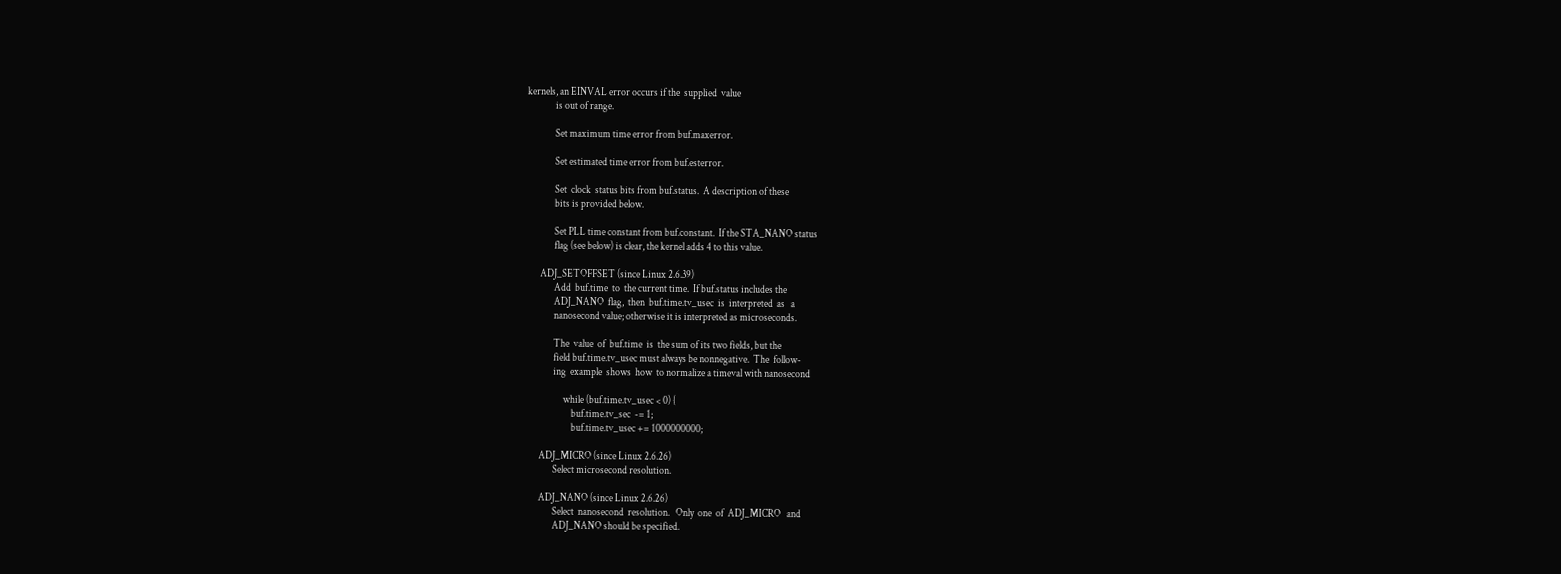kernels, an EINVAL error occurs if the  supplied  value
              is out of range.

              Set maximum time error from buf.maxerror.

              Set estimated time error from buf.esterror.

              Set  clock  status bits from buf.status.  A description of these
              bits is provided below.

              Set PLL time constant from buf.constant.  If the STA_NANO status
              flag (see below) is clear, the kernel adds 4 to this value.

       ADJ_SETOFFSET (since Linux 2.6.39)
              Add  buf.time  to  the current time.  If buf.status includes the
              ADJ_NANO  flag,  then  buf.time.tv_usec  is  interpreted  as   a
              nanosecond value; otherwise it is interpreted as microseconds.

              The  value  of  buf.time  is  the sum of its two fields, but the
              field buf.time.tv_usec must always be nonnegative.  The  follow-
              ing  example  shows  how  to normalize a timeval with nanosecond

                   while (buf.time.tv_usec < 0) {
                       buf.time.tv_sec  -= 1;
                       buf.time.tv_usec += 1000000000;

       ADJ_MICRO (since Linux 2.6.26)
              Select microsecond resolution.

       ADJ_NANO (since Linux 2.6.26)
              Select  nanosecond  resolution.   Only  one  of  ADJ_MICRO   and
              ADJ_NANO should be specified.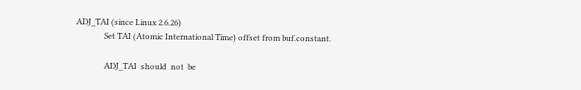ADJ_TAI (since Linux 2.6.26)
              Set TAI (Atomic International Time) offset from buf.constant.

              ADJ_TAI  should  not  be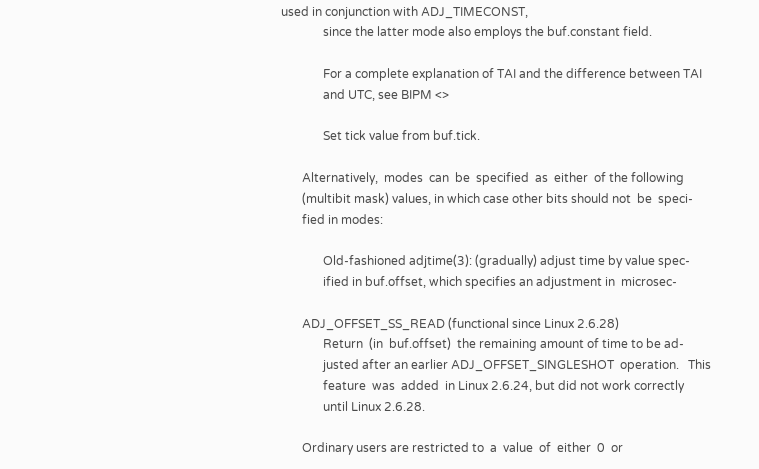used in conjunction with ADJ_TIMECONST,
              since the latter mode also employs the buf.constant field.

              For a complete explanation of TAI and the difference between TAI
              and UTC, see BIPM <>

              Set tick value from buf.tick.

       Alternatively,  modes  can  be  specified  as  either  of the following
       (multibit mask) values, in which case other bits should not  be  speci-
       fied in modes:

              Old-fashioned adjtime(3): (gradually) adjust time by value spec-
              ified in buf.offset, which specifies an adjustment in  microsec-

       ADJ_OFFSET_SS_READ (functional since Linux 2.6.28)
              Return  (in  buf.offset)  the remaining amount of time to be ad-
              justed after an earlier ADJ_OFFSET_SINGLESHOT  operation.   This
              feature  was  added  in Linux 2.6.24, but did not work correctly
              until Linux 2.6.28.

       Ordinary users are restricted to  a  value  of  either  0  or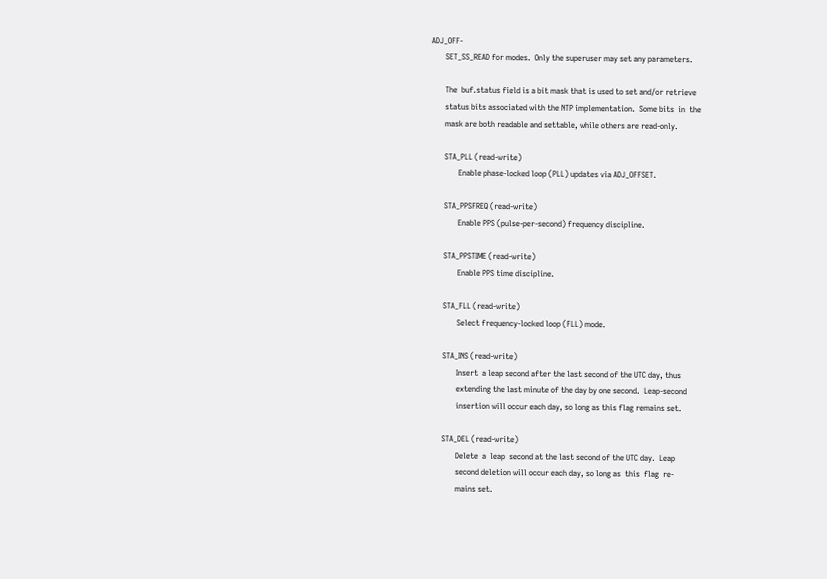ADJ_OFF-
       SET_SS_READ for modes.  Only the superuser may set any parameters.

       The  buf.status field is a bit mask that is used to set and/or retrieve
       status bits associated with the NTP implementation.  Some bits  in  the
       mask are both readable and settable, while others are read-only.

       STA_PLL (read-write)
              Enable phase-locked loop (PLL) updates via ADJ_OFFSET.

       STA_PPSFREQ (read-write)
              Enable PPS (pulse-per-second) frequency discipline.

       STA_PPSTIME (read-write)
              Enable PPS time discipline.

       STA_FLL (read-write)
              Select frequency-locked loop (FLL) mode.

       STA_INS (read-write)
              Insert  a leap second after the last second of the UTC day, thus
              extending the last minute of the day by one second.  Leap-second
              insertion will occur each day, so long as this flag remains set.

       STA_DEL (read-write)
              Delete  a  leap  second at the last second of the UTC day.  Leap
              second deletion will occur each day, so long as  this  flag  re-
              mains set.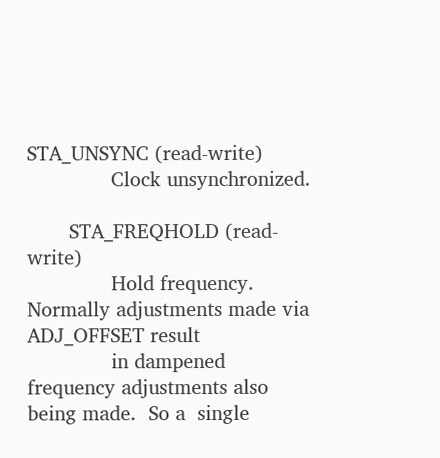STA_UNSYNC (read-write)
              Clock unsynchronized.

       STA_FREQHOLD (read-write)
              Hold frequency.  Normally adjustments made via ADJ_OFFSET result
              in dampened frequency adjustments also being made.  So a  single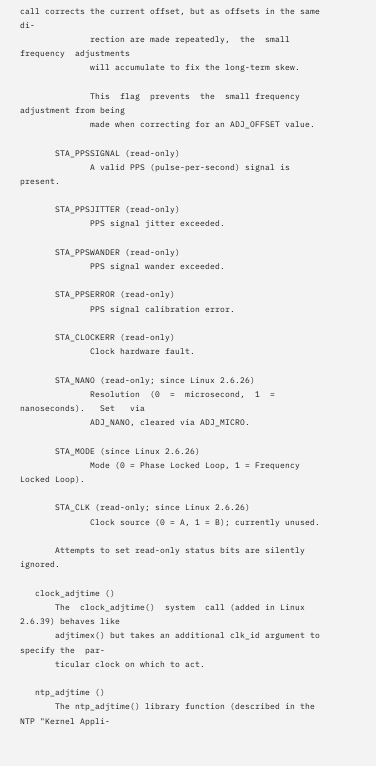call corrects the current offset, but as offsets in the same di-
              rection are made repeatedly,  the  small  frequency  adjustments
              will accumulate to fix the long-term skew.

              This  flag  prevents  the  small frequency adjustment from being
              made when correcting for an ADJ_OFFSET value.

       STA_PPSSIGNAL (read-only)
              A valid PPS (pulse-per-second) signal is present.

       STA_PPSJITTER (read-only)
              PPS signal jitter exceeded.

       STA_PPSWANDER (read-only)
              PPS signal wander exceeded.

       STA_PPSERROR (read-only)
              PPS signal calibration error.

       STA_CLOCKERR (read-only)
              Clock hardware fault.

       STA_NANO (read-only; since Linux 2.6.26)
              Resolution  (0  =  microsecond,  1  =  nanoseconds).   Set   via
              ADJ_NANO, cleared via ADJ_MICRO.

       STA_MODE (since Linux 2.6.26)
              Mode (0 = Phase Locked Loop, 1 = Frequency Locked Loop).

       STA_CLK (read-only; since Linux 2.6.26)
              Clock source (0 = A, 1 = B); currently unused.

       Attempts to set read-only status bits are silently ignored.

   clock_adjtime ()
       The  clock_adjtime()  system  call (added in Linux 2.6.39) behaves like
       adjtimex() but takes an additional clk_id argument to specify the  par-
       ticular clock on which to act.

   ntp_adjtime ()
       The ntp_adjtime() library function (described in the NTP "Kernel Appli-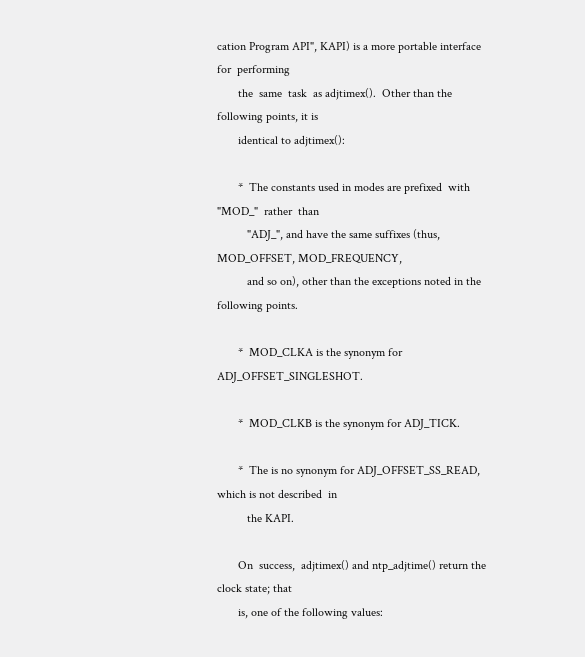cation Program API", KAPI) is a more portable interface for  performing
       the  same  task  as adjtimex().  Other than the following points, it is
       identical to adjtimex():

       *  The constants used in modes are prefixed  with  "MOD_"  rather  than
          "ADJ_", and have the same suffixes (thus, MOD_OFFSET, MOD_FREQUENCY,
          and so on), other than the exceptions noted in the following points.

       *  MOD_CLKA is the synonym for ADJ_OFFSET_SINGLESHOT.

       *  MOD_CLKB is the synonym for ADJ_TICK.

       *  The is no synonym for ADJ_OFFSET_SS_READ, which is not described  in
          the KAPI.

       On  success,  adjtimex() and ntp_adjtime() return the clock state; that
       is, one of the following values: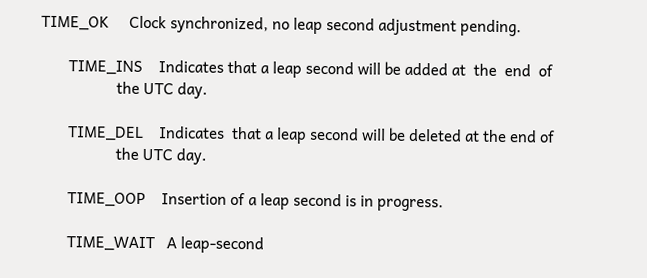TIME_OK     Clock synchronized, no leap second adjustment pending.

       TIME_INS    Indicates that a leap second will be added at  the  end  of
                   the UTC day.

       TIME_DEL    Indicates  that a leap second will be deleted at the end of
                   the UTC day.

       TIME_OOP    Insertion of a leap second is in progress.

       TIME_WAIT   A leap-second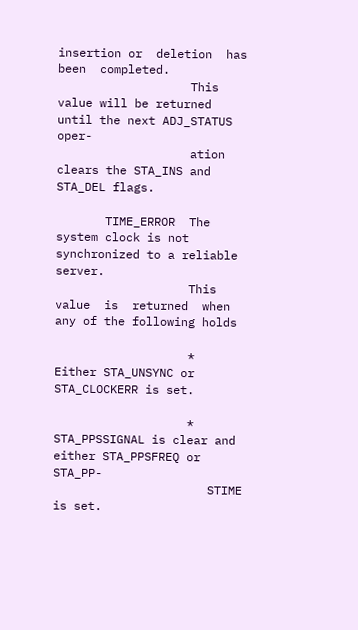insertion or  deletion  has  been  completed.
                   This value will be returned until the next ADJ_STATUS oper-
                   ation clears the STA_INS and STA_DEL flags.

       TIME_ERROR  The system clock is not synchronized to a reliable  server.
                   This  value  is  returned  when  any of the following holds

                   *  Either STA_UNSYNC or STA_CLOCKERR is set.

                   *  STA_PPSSIGNAL is clear and either STA_PPSFREQ or STA_PP-
                      STIME is set.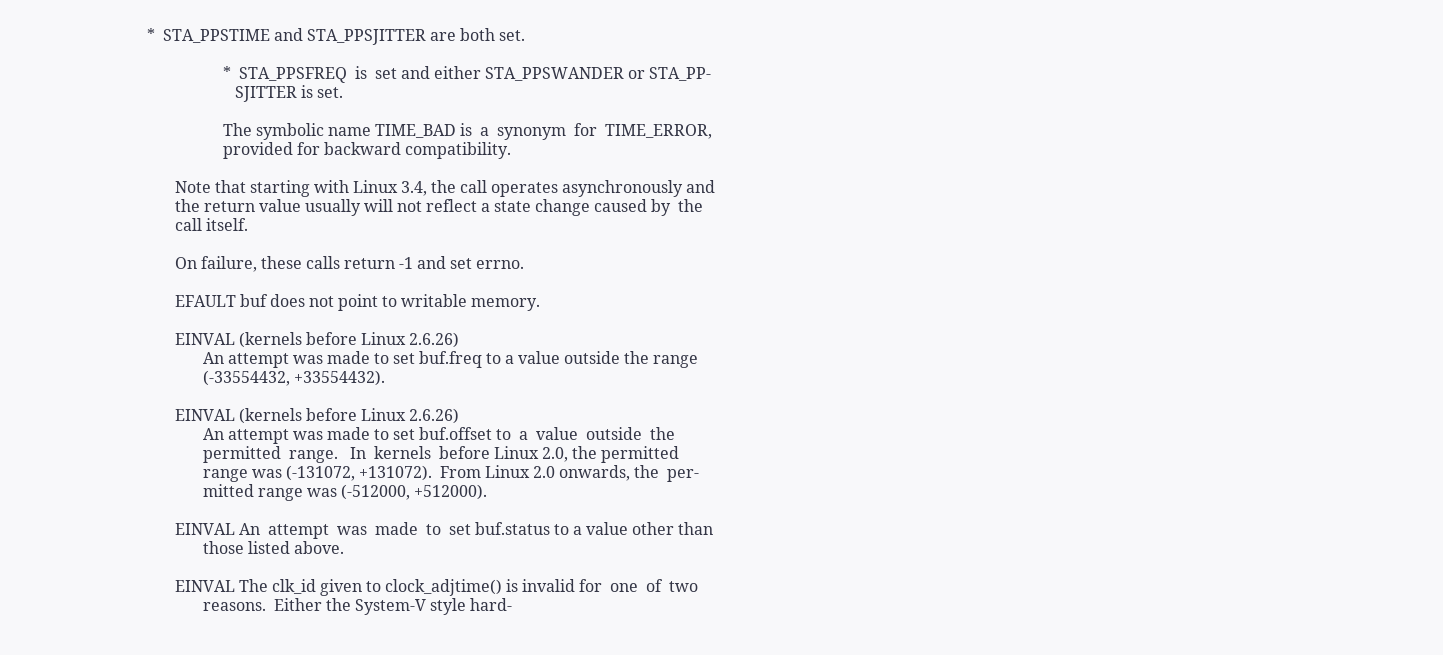*  STA_PPSTIME and STA_PPSJITTER are both set.

                   *  STA_PPSFREQ  is  set and either STA_PPSWANDER or STA_PP-
                      SJITTER is set.

                   The symbolic name TIME_BAD is  a  synonym  for  TIME_ERROR,
                   provided for backward compatibility.

       Note that starting with Linux 3.4, the call operates asynchronously and
       the return value usually will not reflect a state change caused by  the
       call itself.

       On failure, these calls return -1 and set errno.

       EFAULT buf does not point to writable memory.

       EINVAL (kernels before Linux 2.6.26)
              An attempt was made to set buf.freq to a value outside the range
              (-33554432, +33554432).

       EINVAL (kernels before Linux 2.6.26)
              An attempt was made to set buf.offset to  a  value  outside  the
              permitted  range.   In  kernels  before Linux 2.0, the permitted
              range was (-131072, +131072).  From Linux 2.0 onwards, the  per-
              mitted range was (-512000, +512000).

       EINVAL An  attempt  was  made  to  set buf.status to a value other than
              those listed above.

       EINVAL The clk_id given to clock_adjtime() is invalid for  one  of  two
              reasons.  Either the System-V style hard-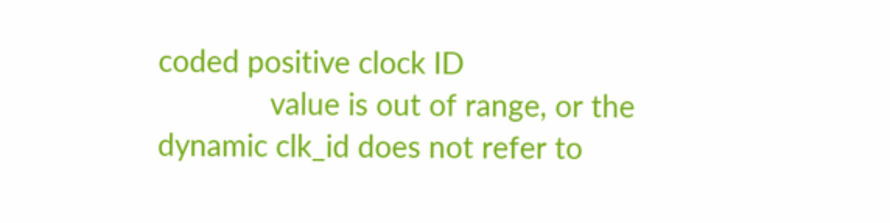coded positive clock ID
              value is out of range, or the dynamic clk_id does not refer to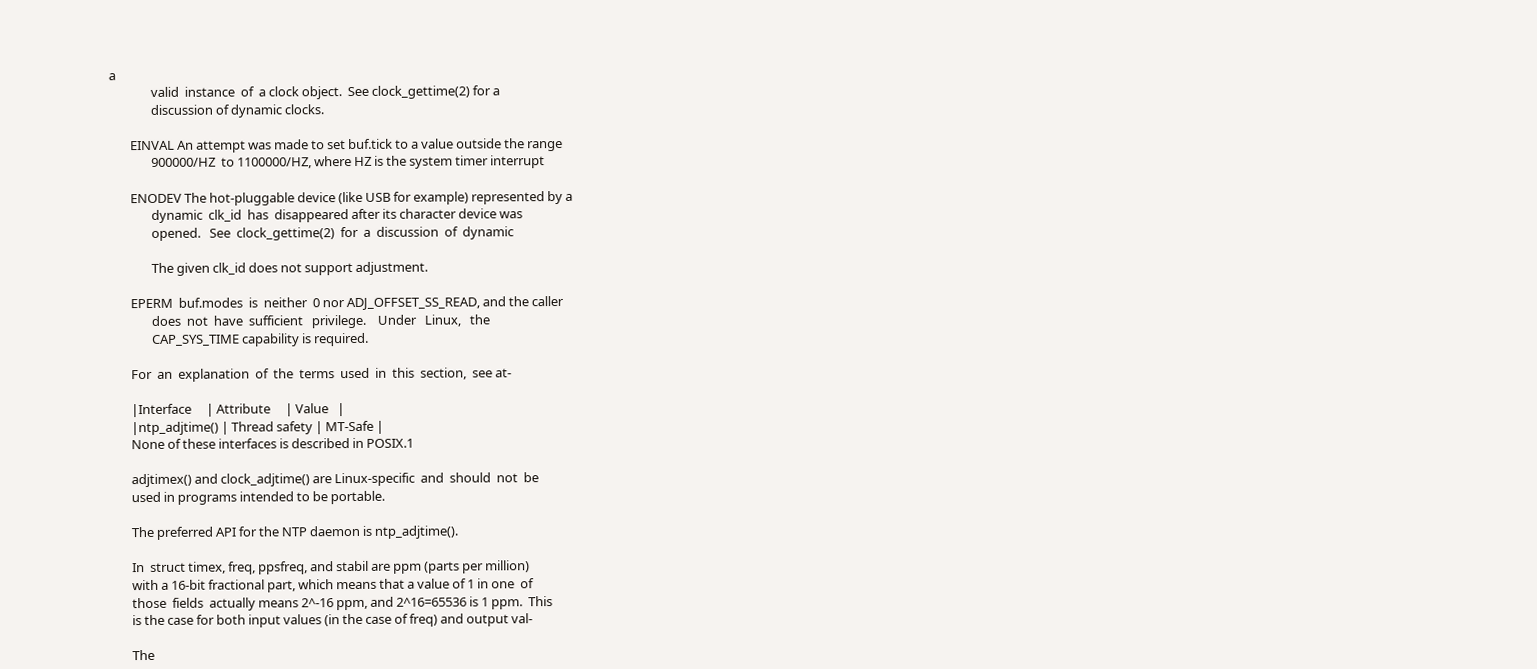a
              valid  instance  of  a clock object.  See clock_gettime(2) for a
              discussion of dynamic clocks.

       EINVAL An attempt was made to set buf.tick to a value outside the range
              900000/HZ  to 1100000/HZ, where HZ is the system timer interrupt

       ENODEV The hot-pluggable device (like USB for example) represented by a
              dynamic  clk_id  has  disappeared after its character device was
              opened.   See  clock_gettime(2)  for  a  discussion  of  dynamic

              The given clk_id does not support adjustment.

       EPERM  buf.modes  is  neither  0 nor ADJ_OFFSET_SS_READ, and the caller
              does  not  have  sufficient   privilege.    Under   Linux,   the
              CAP_SYS_TIME capability is required.

       For  an  explanation  of  the  terms  used  in  this  section,  see at-

       |Interface     | Attribute     | Value   |
       |ntp_adjtime() | Thread safety | MT-Safe |
       None of these interfaces is described in POSIX.1

       adjtimex() and clock_adjtime() are Linux-specific  and  should  not  be
       used in programs intended to be portable.

       The preferred API for the NTP daemon is ntp_adjtime().

       In  struct timex, freq, ppsfreq, and stabil are ppm (parts per million)
       with a 16-bit fractional part, which means that a value of 1 in one  of
       those  fields  actually means 2^-16 ppm, and 2^16=65536 is 1 ppm.  This
       is the case for both input values (in the case of freq) and output val-

       The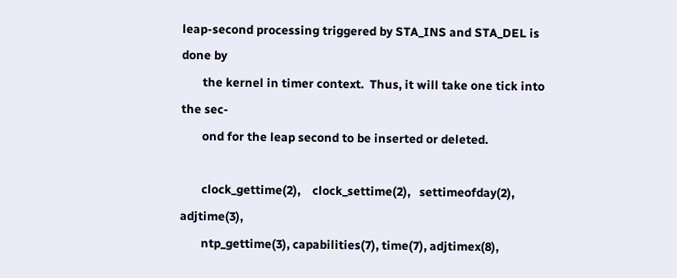leap-second processing triggered by STA_INS and STA_DEL is done by
       the kernel in timer context.  Thus, it will take one tick into the sec-
       ond for the leap second to be inserted or deleted.

       clock_gettime(2),    clock_settime(2),   settimeofday(2),   adjtime(3),
       ntp_gettime(3), capabilities(7), time(7), adjtimex(8),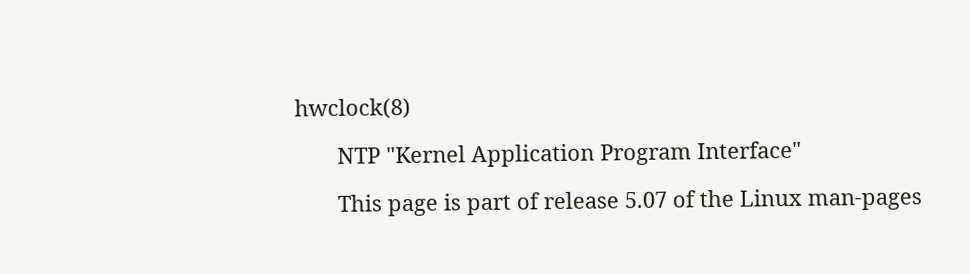hwclock(8)

       NTP "Kernel Application Program Interface"

       This page is part of release 5.07 of the Linux man-pages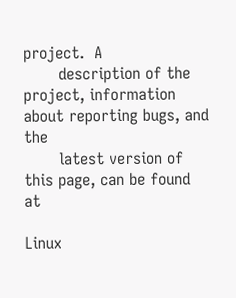project.  A
       description of the project, information about reporting bugs, and the
       latest version of this page, can be found at

Linux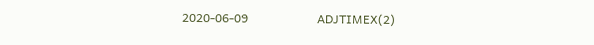2020-06-09                       ADJTIMEX(2)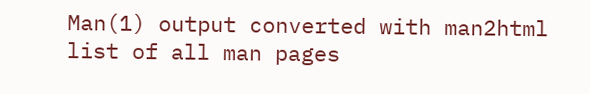Man(1) output converted with man2html
list of all man pages